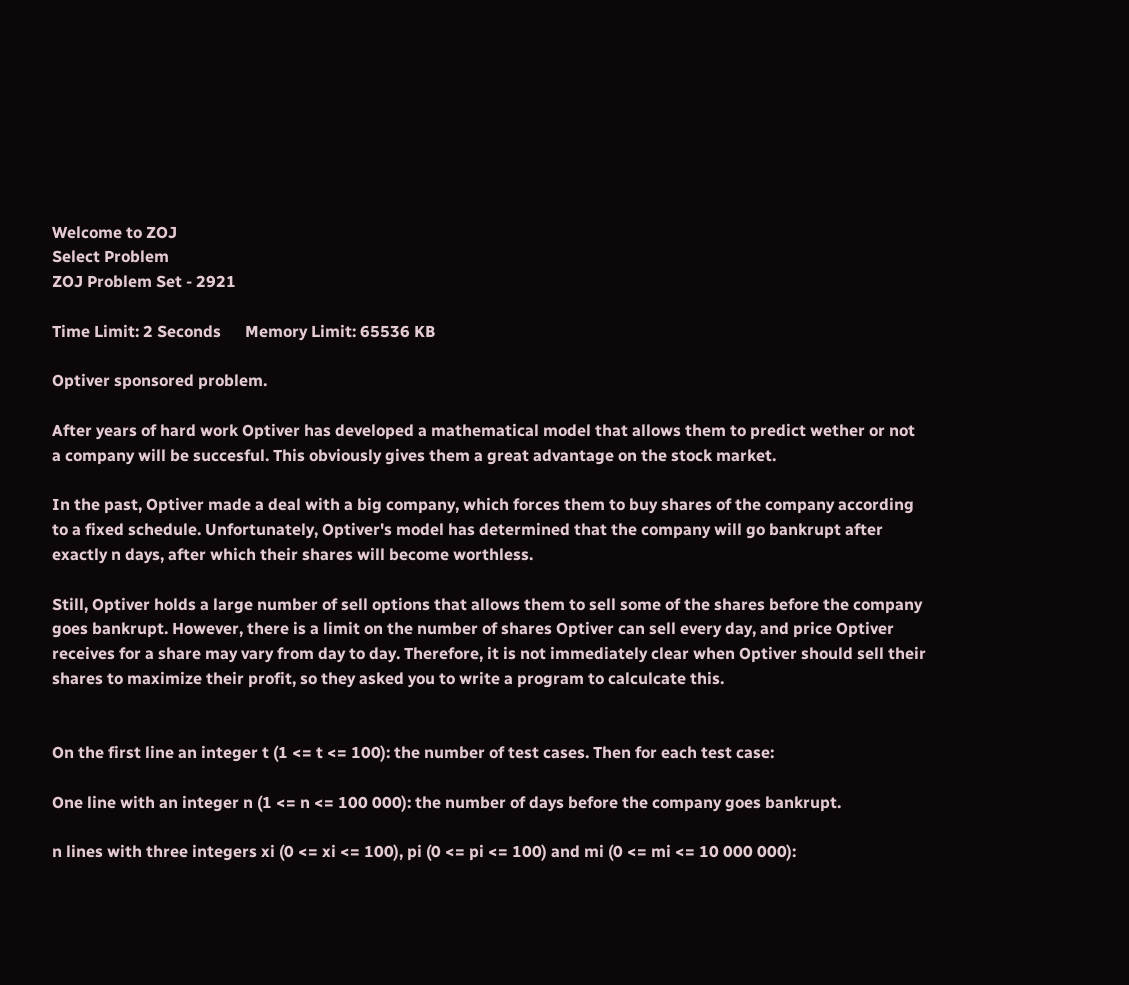Welcome to ZOJ
Select Problem
ZOJ Problem Set - 2921

Time Limit: 2 Seconds      Memory Limit: 65536 KB

Optiver sponsored problem.

After years of hard work Optiver has developed a mathematical model that allows them to predict wether or not a company will be succesful. This obviously gives them a great advantage on the stock market.

In the past, Optiver made a deal with a big company, which forces them to buy shares of the company according to a fixed schedule. Unfortunately, Optiver's model has determined that the company will go bankrupt after exactly n days, after which their shares will become worthless.

Still, Optiver holds a large number of sell options that allows them to sell some of the shares before the company goes bankrupt. However, there is a limit on the number of shares Optiver can sell every day, and price Optiver receives for a share may vary from day to day. Therefore, it is not immediately clear when Optiver should sell their shares to maximize their profit, so they asked you to write a program to calculcate this.


On the first line an integer t (1 <= t <= 100): the number of test cases. Then for each test case:

One line with an integer n (1 <= n <= 100 000): the number of days before the company goes bankrupt.

n lines with three integers xi (0 <= xi <= 100), pi (0 <= pi <= 100) and mi (0 <= mi <= 10 000 000):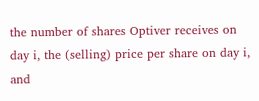the number of shares Optiver receives on day i, the (selling) price per share on day i, and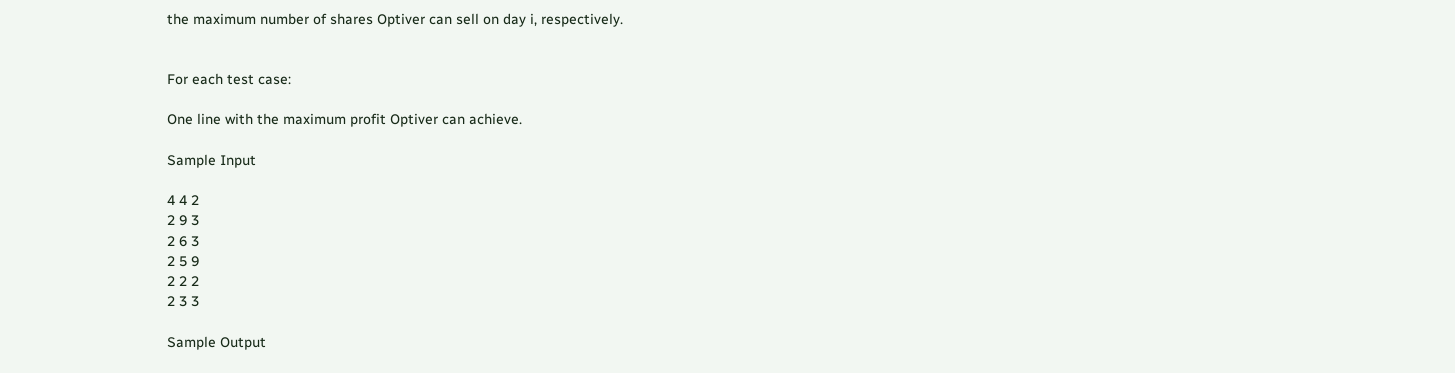the maximum number of shares Optiver can sell on day i, respectively.


For each test case:

One line with the maximum profit Optiver can achieve.

Sample Input

4 4 2
2 9 3
2 6 3
2 5 9
2 2 2
2 3 3

Sample Output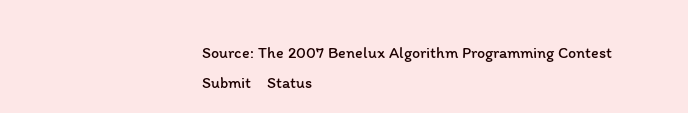Source: The 2007 Benelux Algorithm Programming Contest
Submit    Status